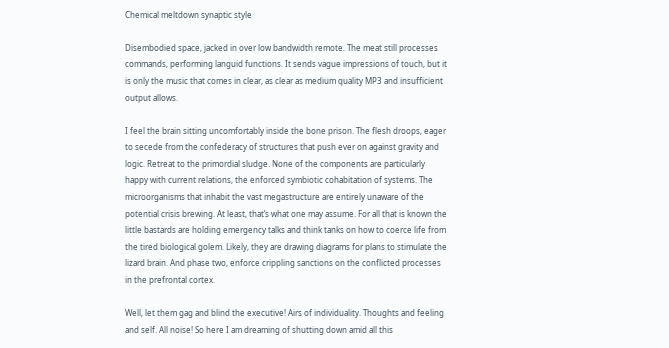Chemical meltdown synaptic style

Disembodied space, jacked in over low bandwidth remote. The meat still processes commands, performing languid functions. It sends vague impressions of touch, but it is only the music that comes in clear, as clear as medium quality MP3 and insufficient output allows.

I feel the brain sitting uncomfortably inside the bone prison. The flesh droops, eager to secede from the confederacy of structures that push ever on against gravity and logic. Retreat to the primordial sludge. None of the components are particularly happy with current relations, the enforced symbiotic cohabitation of systems. The microorganisms that inhabit the vast megastructure are entirely unaware of the potential crisis brewing. At least, that’s what one may assume. For all that is known the little bastards are holding emergency talks and think tanks on how to coerce life from the tired biological golem. Likely, they are drawing diagrams for plans to stimulate the lizard brain. And phase two, enforce crippling sanctions on the conflicted processes in the prefrontal cortex.

Well, let them gag and blind the executive! Airs of individuality. Thoughts and feeling and self. All noise! So here I am dreaming of shutting down amid all this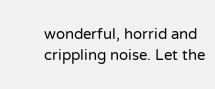wonderful, horrid and crippling noise. Let the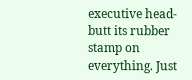executive head-butt its rubber stamp on everything. Just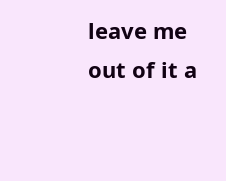leave me out of it a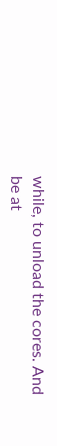while, to unload the cores. And be at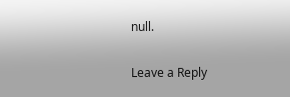null.

Leave a Reply